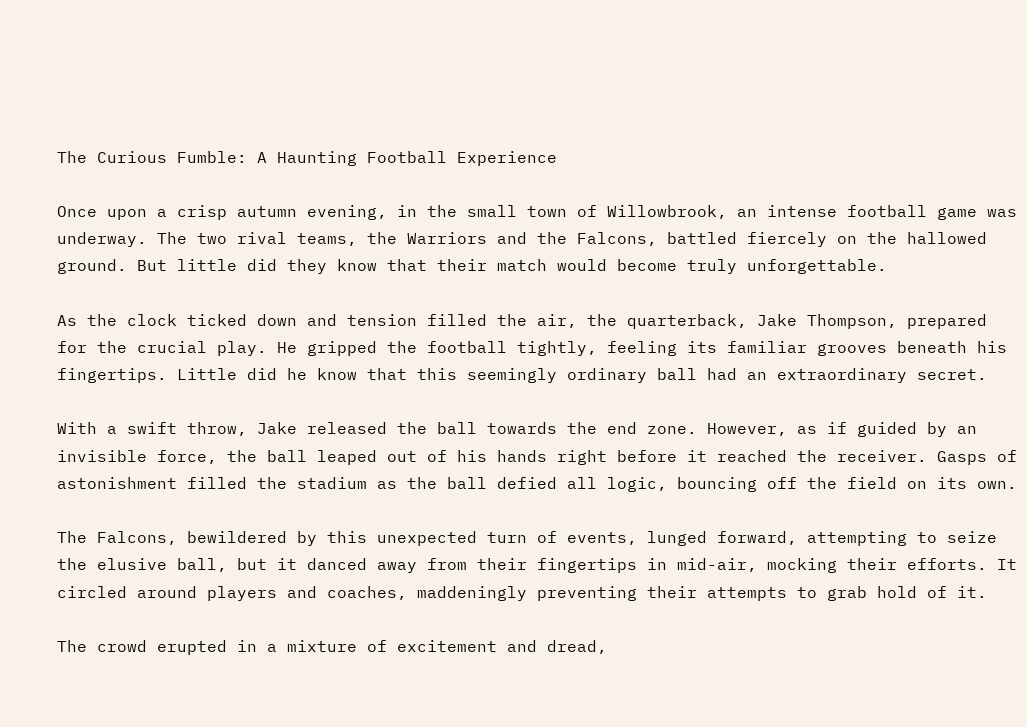The Curious Fumble: A Haunting Football Experience

Once upon a crisp autumn evening, in the small town of Willowbrook, an intense football game was underway. The two rival teams, the Warriors and the Falcons, battled fiercely on the hallowed ground. But little did they know that their match would become truly unforgettable.

As the clock ticked down and tension filled the air, the quarterback, Jake Thompson, prepared for the crucial play. He gripped the football tightly, feeling its familiar grooves beneath his fingertips. Little did he know that this seemingly ordinary ball had an extraordinary secret.

With a swift throw, Jake released the ball towards the end zone. However, as if guided by an invisible force, the ball leaped out of his hands right before it reached the receiver. Gasps of astonishment filled the stadium as the ball defied all logic, bouncing off the field on its own.

The Falcons, bewildered by this unexpected turn of events, lunged forward, attempting to seize the elusive ball, but it danced away from their fingertips in mid-air, mocking their efforts. It circled around players and coaches, maddeningly preventing their attempts to grab hold of it.

The crowd erupted in a mixture of excitement and dread,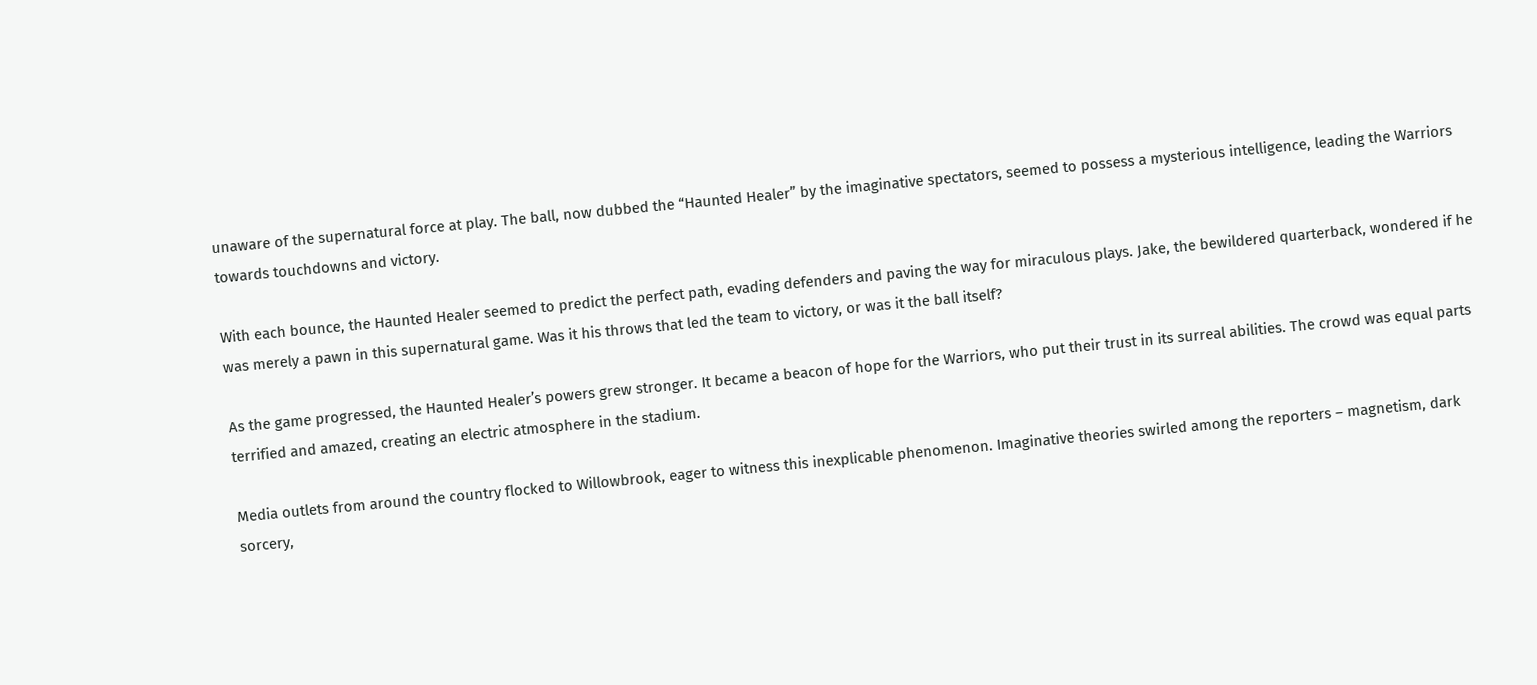unaware of the supernatural force at play. The ball, now dubbed the “Haunted Healer” by the imaginative spectators, seemed to possess a mysterious intelligence, leading the Warriors towards touchdowns and victory.

With each bounce, the Haunted Healer seemed to predict the perfect path, evading defenders and paving the way for miraculous plays. Jake, the bewildered quarterback, wondered if he was merely a pawn in this supernatural game. Was it his throws that led the team to victory, or was it the ball itself?

As the game progressed, the Haunted Healer’s powers grew stronger. It became a beacon of hope for the Warriors, who put their trust in its surreal abilities. The crowd was equal parts terrified and amazed, creating an electric atmosphere in the stadium.

Media outlets from around the country flocked to Willowbrook, eager to witness this inexplicable phenomenon. Imaginative theories swirled among the reporters – magnetism, dark sorcery,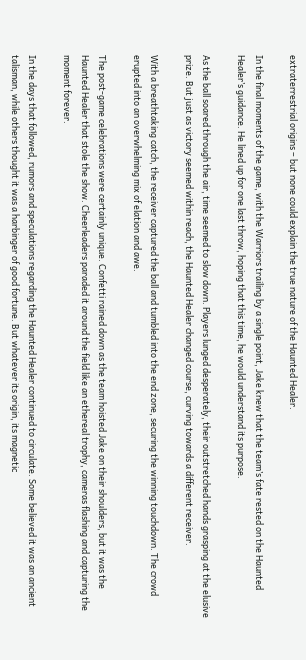extraterrestrial origins – but none could explain the true nature of the Haunted Healer.

In the final moments of the game, with the Warriors trailing by a single point, Jake knew that the team’s fate rested on the Haunted Healer’s guidance. He lined up for one last throw, hoping that this time, he would understand its purpose.

As the ball soared through the air, time seemed to slow down. Players lunged desperately, their outstretched hands grasping at the elusive prize. But just as victory seemed within reach, the Haunted Healer changed course, curving towards a different receiver.

With a breathtaking catch, the receiver captured the ball and tumbled into the end zone, securing the winning touchdown. The crowd erupted into an overwhelming mix of elation and awe.

The post-game celebrations were certainly unique. Confetti rained down as the team hoisted Jake on their shoulders, but it was the Haunted Healer that stole the show. Cheerleaders paraded it around the field like an ethereal trophy, cameras flashing and capturing the moment forever.

In the days that followed, rumors and speculations regarding the Haunted Healer continued to circulate. Some believed it was an ancient talisman, while others thought it was a harbinger of good fortune. But whatever its origin, its magnetic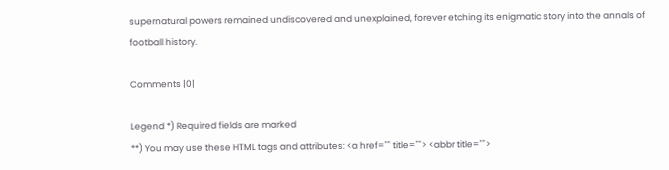supernatural powers remained undiscovered and unexplained, forever etching its enigmatic story into the annals of football history.

Comments |0|

Legend *) Required fields are marked
**) You may use these HTML tags and attributes: <a href="" title=""> <abbr title="">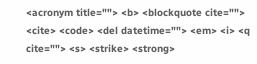<acronym title=""> <b> <blockquote cite=""> <cite> <code> <del datetime=""> <em> <i> <q cite=""> <s> <strike> <strong>